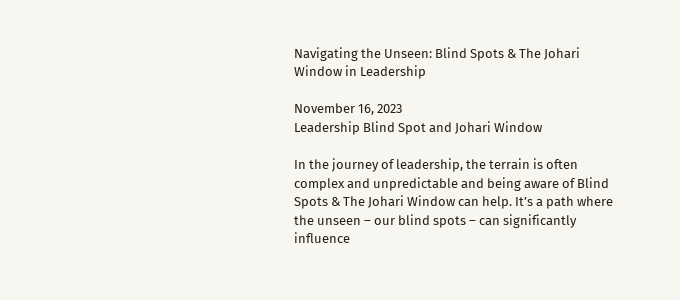Navigating the Unseen: Blind Spots & The Johari Window in Leadership

November 16, 2023
Leadership Blind Spot and Johari Window

In the journey of leadership, the terrain is often complex and unpredictable and being aware of Blind Spots & The Johari Window can help. It’s a path where the unseen – our blind spots – can significantly influence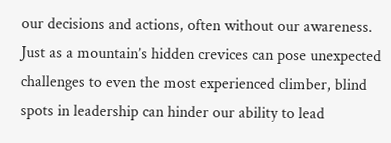our decisions and actions, often without our awareness. Just as a mountain’s hidden crevices can pose unexpected challenges to even the most experienced climber, blind spots in leadership can hinder our ability to lead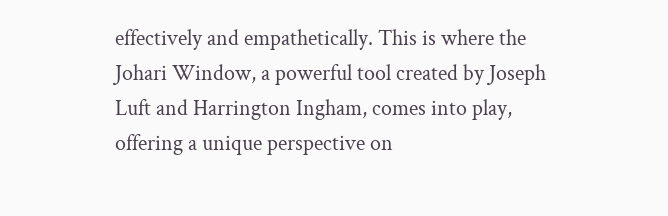effectively and empathetically. This is where the Johari Window, a powerful tool created by Joseph Luft and Harrington Ingham, comes into play, offering a unique perspective on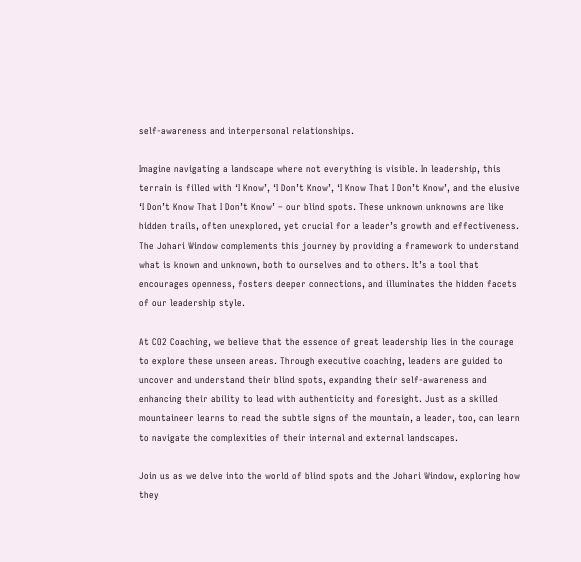self-awareness and interpersonal relationships.

Imagine navigating a landscape where not everything is visible. In leadership, this terrain is filled with ‘I Know’, ‘I Don’t Know’, ‘I Know That I Don’t Know’, and the elusive ‘I Don’t Know That I Don’t Know’ – our blind spots. These unknown unknowns are like hidden trails, often unexplored, yet crucial for a leader’s growth and effectiveness. The Johari Window complements this journey by providing a framework to understand what is known and unknown, both to ourselves and to others. It’s a tool that encourages openness, fosters deeper connections, and illuminates the hidden facets of our leadership style.

At CO2 Coaching, we believe that the essence of great leadership lies in the courage to explore these unseen areas. Through executive coaching, leaders are guided to uncover and understand their blind spots, expanding their self-awareness and enhancing their ability to lead with authenticity and foresight. Just as a skilled mountaineer learns to read the subtle signs of the mountain, a leader, too, can learn to navigate the complexities of their internal and external landscapes.

Join us as we delve into the world of blind spots and the Johari Window, exploring how they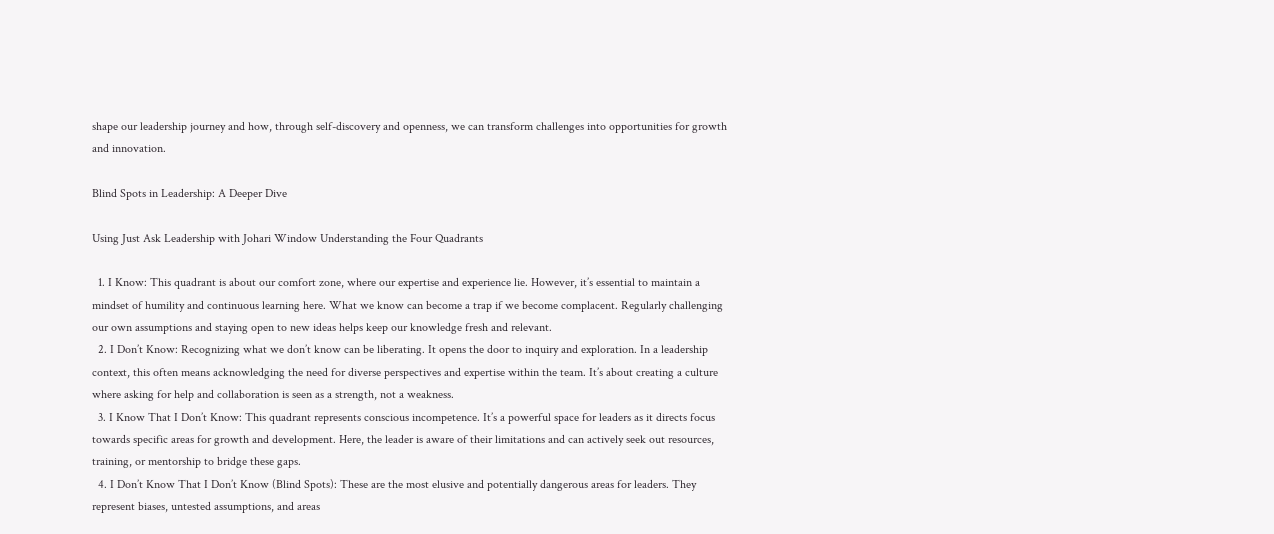shape our leadership journey and how, through self-discovery and openness, we can transform challenges into opportunities for growth and innovation.

Blind Spots in Leadership: A Deeper Dive

Using Just Ask Leadership with Johari Window Understanding the Four Quadrants

  1. I Know: This quadrant is about our comfort zone, where our expertise and experience lie. However, it’s essential to maintain a mindset of humility and continuous learning here. What we know can become a trap if we become complacent. Regularly challenging our own assumptions and staying open to new ideas helps keep our knowledge fresh and relevant.
  2. I Don’t Know: Recognizing what we don’t know can be liberating. It opens the door to inquiry and exploration. In a leadership context, this often means acknowledging the need for diverse perspectives and expertise within the team. It’s about creating a culture where asking for help and collaboration is seen as a strength, not a weakness.
  3. I Know That I Don’t Know: This quadrant represents conscious incompetence. It’s a powerful space for leaders as it directs focus towards specific areas for growth and development. Here, the leader is aware of their limitations and can actively seek out resources, training, or mentorship to bridge these gaps.
  4. I Don’t Know That I Don’t Know (Blind Spots): These are the most elusive and potentially dangerous areas for leaders. They represent biases, untested assumptions, and areas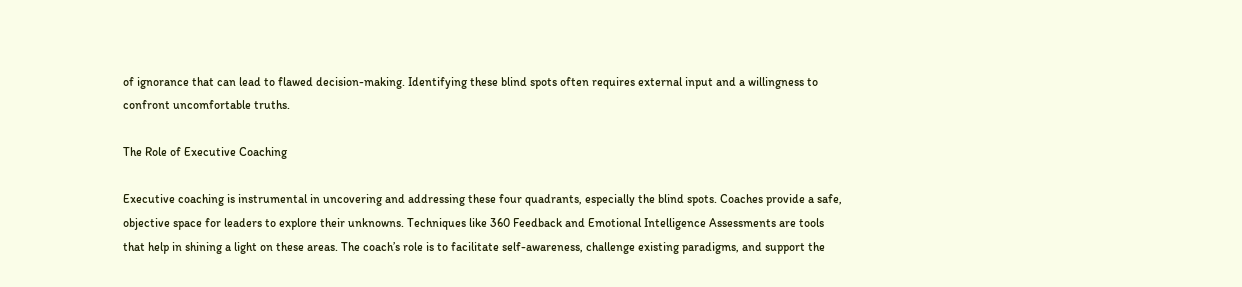of ignorance that can lead to flawed decision-making. Identifying these blind spots often requires external input and a willingness to confront uncomfortable truths.

The Role of Executive Coaching

Executive coaching is instrumental in uncovering and addressing these four quadrants, especially the blind spots. Coaches provide a safe, objective space for leaders to explore their unknowns. Techniques like 360 Feedback and Emotional Intelligence Assessments are tools that help in shining a light on these areas. The coach’s role is to facilitate self-awareness, challenge existing paradigms, and support the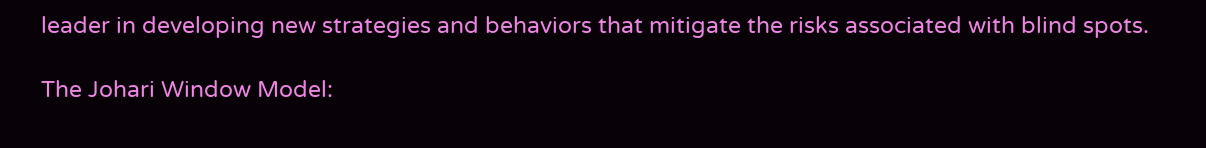leader in developing new strategies and behaviors that mitigate the risks associated with blind spots.

The Johari Window Model: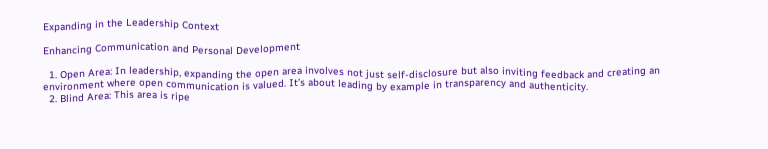Expanding in the Leadership Context

Enhancing Communication and Personal Development

  1. Open Area: In leadership, expanding the open area involves not just self-disclosure but also inviting feedback and creating an environment where open communication is valued. It’s about leading by example in transparency and authenticity.
  2. Blind Area: This area is ripe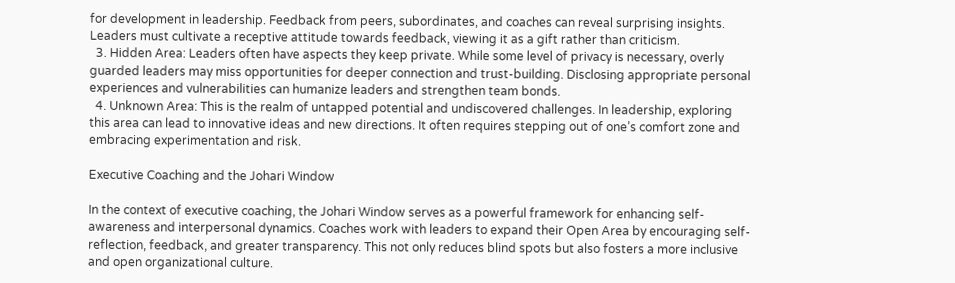for development in leadership. Feedback from peers, subordinates, and coaches can reveal surprising insights. Leaders must cultivate a receptive attitude towards feedback, viewing it as a gift rather than criticism.
  3. Hidden Area: Leaders often have aspects they keep private. While some level of privacy is necessary, overly guarded leaders may miss opportunities for deeper connection and trust-building. Disclosing appropriate personal experiences and vulnerabilities can humanize leaders and strengthen team bonds.
  4. Unknown Area: This is the realm of untapped potential and undiscovered challenges. In leadership, exploring this area can lead to innovative ideas and new directions. It often requires stepping out of one’s comfort zone and embracing experimentation and risk.

Executive Coaching and the Johari Window

In the context of executive coaching, the Johari Window serves as a powerful framework for enhancing self-awareness and interpersonal dynamics. Coaches work with leaders to expand their Open Area by encouraging self-reflection, feedback, and greater transparency. This not only reduces blind spots but also fosters a more inclusive and open organizational culture.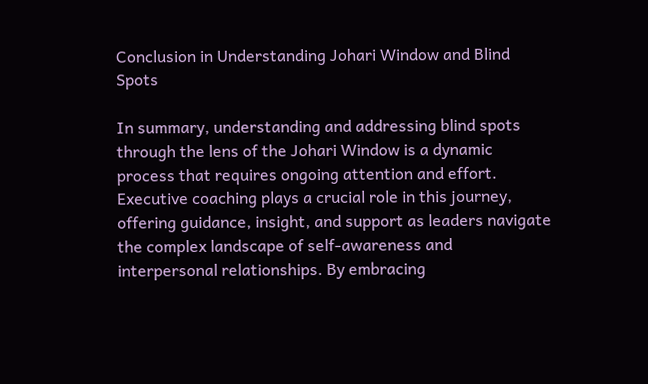Conclusion in Understanding Johari Window and Blind Spots

In summary, understanding and addressing blind spots through the lens of the Johari Window is a dynamic process that requires ongoing attention and effort. Executive coaching plays a crucial role in this journey, offering guidance, insight, and support as leaders navigate the complex landscape of self-awareness and interpersonal relationships. By embracing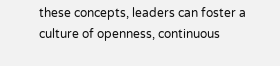these concepts, leaders can foster a culture of openness, continuous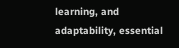learning, and adaptability, essential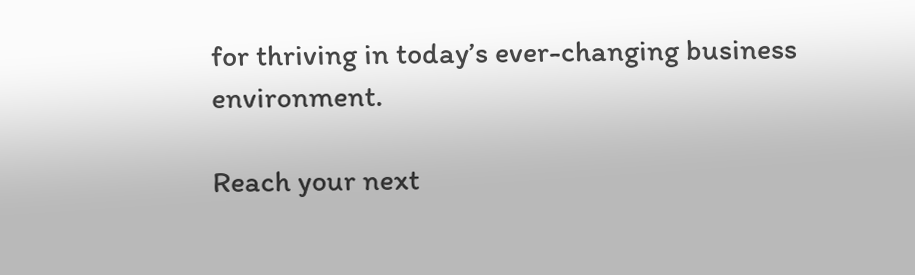for thriving in today’s ever-changing business environment.

Reach your next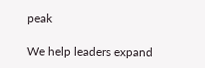peak

We help leaders expand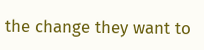the change they want to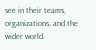see in their teams, organizations, and the wider world.